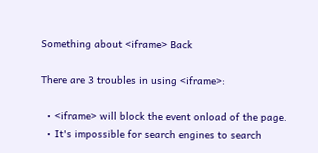Something about <iframe> Back

There are 3 troubles in using <iframe>:

  • <iframe> will block the event onload of the page.
  • It's impossible for search engines to search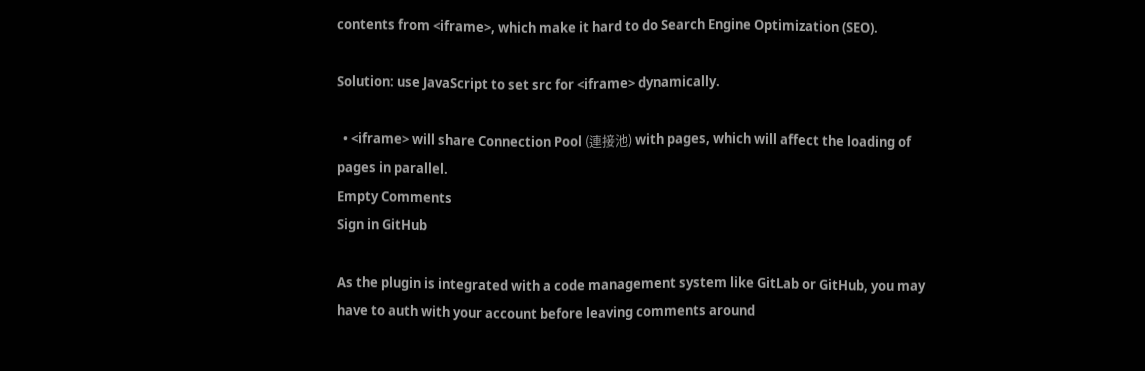contents from <iframe>, which make it hard to do Search Engine Optimization (SEO).

Solution: use JavaScript to set src for <iframe> dynamically.

  • <iframe> will share Connection Pool (連接池) with pages, which will affect the loading of pages in parallel.
Empty Comments
Sign in GitHub

As the plugin is integrated with a code management system like GitLab or GitHub, you may have to auth with your account before leaving comments around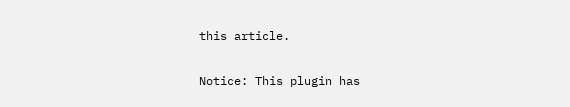this article.

Notice: This plugin has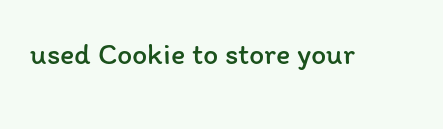used Cookie to store your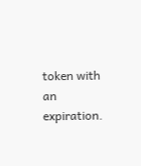token with an expiration.